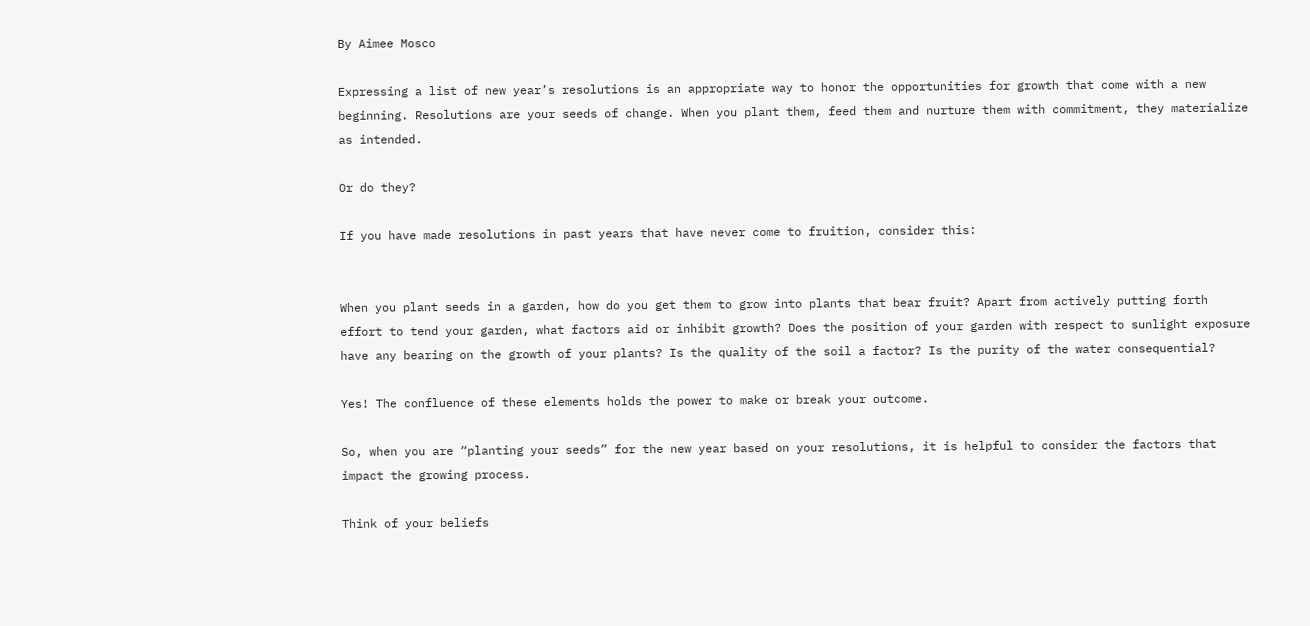By Aimee Mosco

Expressing a list of new year’s resolutions is an appropriate way to honor the opportunities for growth that come with a new beginning. Resolutions are your seeds of change. When you plant them, feed them and nurture them with commitment, they materialize as intended.

Or do they?

If you have made resolutions in past years that have never come to fruition, consider this:


When you plant seeds in a garden, how do you get them to grow into plants that bear fruit? Apart from actively putting forth effort to tend your garden, what factors aid or inhibit growth? Does the position of your garden with respect to sunlight exposure have any bearing on the growth of your plants? Is the quality of the soil a factor? Is the purity of the water consequential?

Yes! The confluence of these elements holds the power to make or break your outcome.

So, when you are “planting your seeds” for the new year based on your resolutions, it is helpful to consider the factors that impact the growing process.

Think of your beliefs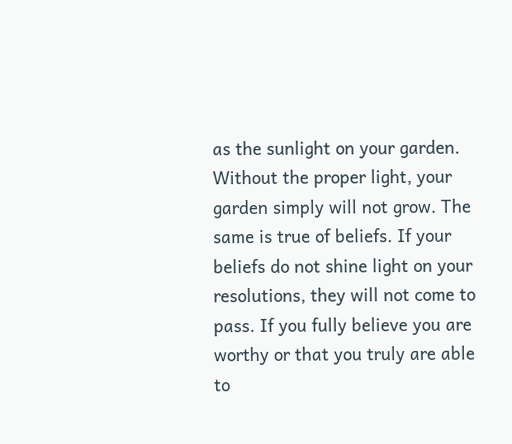as the sunlight on your garden. Without the proper light, your garden simply will not grow. The same is true of beliefs. If your beliefs do not shine light on your resolutions, they will not come to pass. If you fully believe you are worthy or that you truly are able to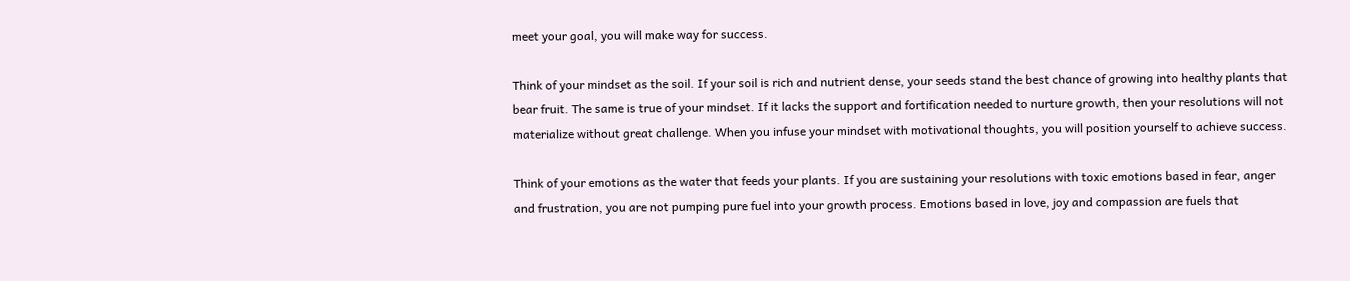meet your goal, you will make way for success.

Think of your mindset as the soil. If your soil is rich and nutrient dense, your seeds stand the best chance of growing into healthy plants that bear fruit. The same is true of your mindset. If it lacks the support and fortification needed to nurture growth, then your resolutions will not materialize without great challenge. When you infuse your mindset with motivational thoughts, you will position yourself to achieve success.

Think of your emotions as the water that feeds your plants. If you are sustaining your resolutions with toxic emotions based in fear, anger and frustration, you are not pumping pure fuel into your growth process. Emotions based in love, joy and compassion are fuels that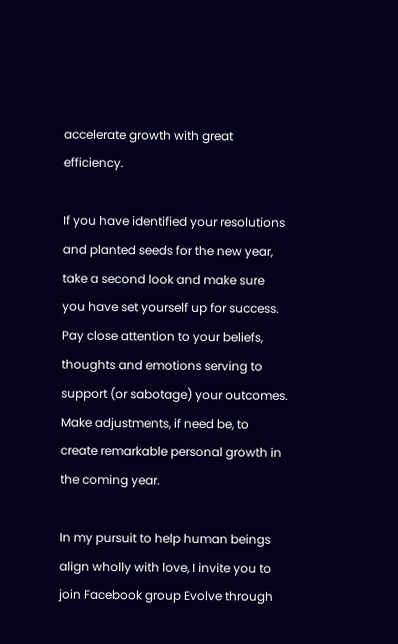accelerate growth with great efficiency.

If you have identified your resolutions and planted seeds for the new year, take a second look and make sure you have set yourself up for success. Pay close attention to your beliefs, thoughts and emotions serving to support (or sabotage) your outcomes. Make adjustments, if need be, to create remarkable personal growth in the coming year.

In my pursuit to help human beings align wholly with love, I invite you to join Facebook group Evolve through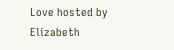Love hosted by Elizabeth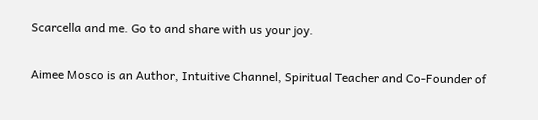Scarcella and me. Go to and share with us your joy.

Aimee Mosco is an Author, Intuitive Channel, Spiritual Teacher and Co-Founder of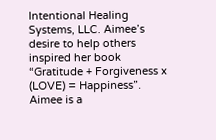Intentional Healing Systems, LLC. Aimee’s desire to help others inspired her book “Gratitude + Forgiveness x (LOVE) = Happiness”. Aimee is a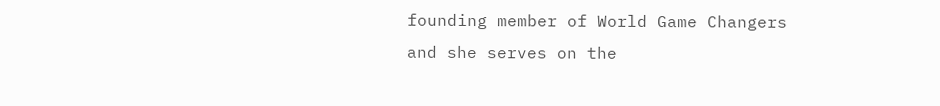founding member of World Game Changers and she serves on the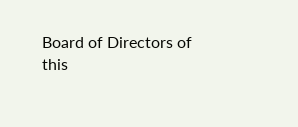Board of Directors of this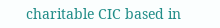charitable CIC based in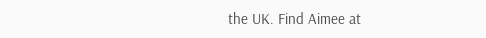the UK. Find Aimee at